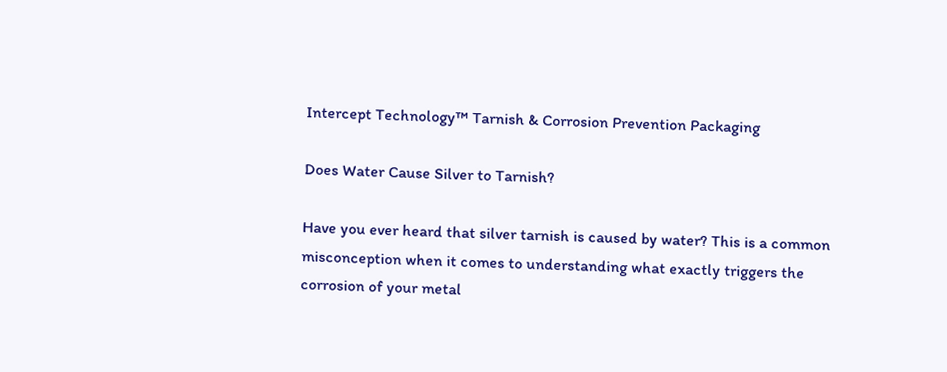Intercept Technology™ Tarnish & Corrosion Prevention Packaging

Does Water Cause Silver to Tarnish?

Have you ever heard that silver tarnish is caused by water? This is a common misconception when it comes to understanding what exactly triggers the corrosion of your metal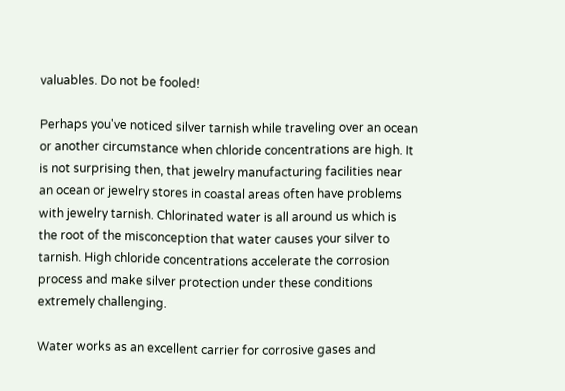valuables. Do not be fooled!

Perhaps you've noticed silver tarnish while traveling over an ocean or another circumstance when chloride concentrations are high. It is not surprising then, that jewelry manufacturing facilities near an ocean or jewelry stores in coastal areas often have problems with jewelry tarnish. Chlorinated water is all around us which is the root of the misconception that water causes your silver to tarnish. High chloride concentrations accelerate the corrosion process and make silver protection under these conditions extremely challenging.

Water works as an excellent carrier for corrosive gases and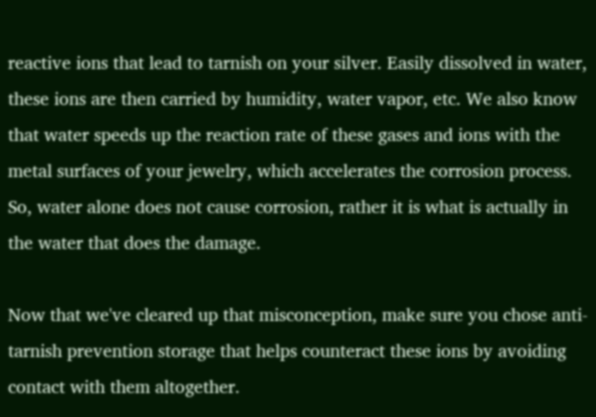reactive ions that lead to tarnish on your silver. Easily dissolved in water, these ions are then carried by humidity, water vapor, etc. We also know that water speeds up the reaction rate of these gases and ions with the metal surfaces of your jewelry, which accelerates the corrosion process. So, water alone does not cause corrosion, rather it is what is actually in the water that does the damage.

Now that we've cleared up that misconception, make sure you chose anti-tarnish prevention storage that helps counteract these ions by avoiding contact with them altogether.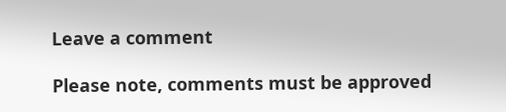Leave a comment

Please note, comments must be approved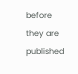before they are published